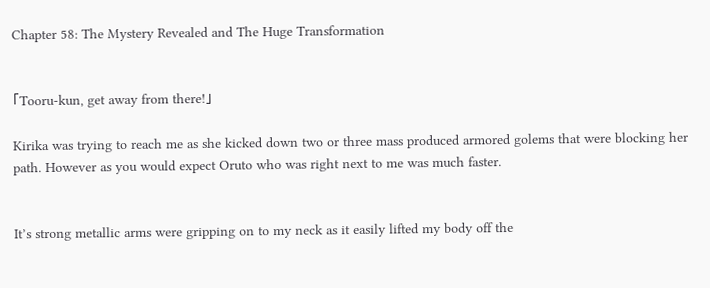Chapter 58: The Mystery Revealed and The Huge Transformation


「Tooru-kun, get away from there!」

Kirika was trying to reach me as she kicked down two or three mass produced armored golems that were blocking her path. However as you would expect Oruto who was right next to me was much faster.


It’s strong metallic arms were gripping on to my neck as it easily lifted my body off the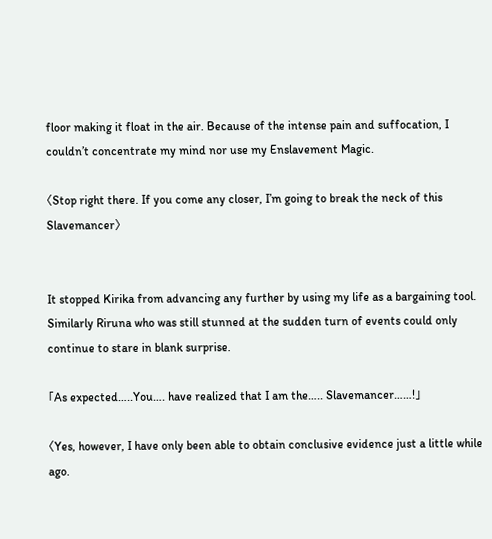floor making it float in the air. Because of the intense pain and suffocation, I couldn’t concentrate my mind nor use my Enslavement Magic.

〈Stop right there. If you come any closer, I’m going to break the neck of this Slavemancer〉


It stopped Kirika from advancing any further by using my life as a bargaining tool. Similarly Riruna who was still stunned at the sudden turn of events could only continue to stare in blank surprise.

「As expected…..You…. have realized that I am the….. Slavemancer……!」

〈Yes, however, I have only been able to obtain conclusive evidence just a little while ago.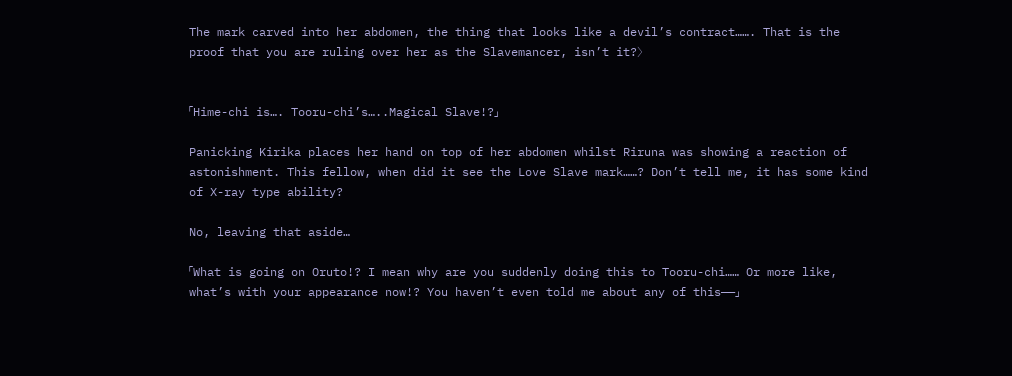The mark carved into her abdomen, the thing that looks like a devil’s contract……. That is the proof that you are ruling over her as the Slavemancer, isn’t it?〉


「Hime-chi is…. Tooru-chi’s…..Magical Slave!?」

Panicking Kirika places her hand on top of her abdomen whilst Riruna was showing a reaction of astonishment. This fellow, when did it see the Love Slave mark……? Don’t tell me, it has some kind of X-ray type ability?

No, leaving that aside…

「What is going on Oruto!? I mean why are you suddenly doing this to Tooru-chi…… Or more like, what’s with your appearance now!? You haven’t even told me about any of this——」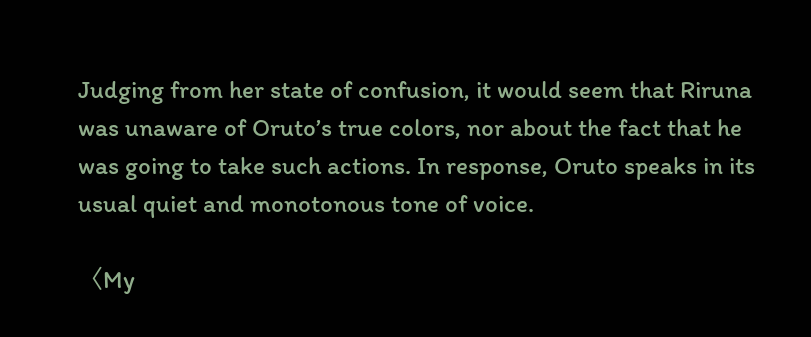Judging from her state of confusion, it would seem that Riruna was unaware of Oruto’s true colors, nor about the fact that he was going to take such actions. In response, Oruto speaks in its usual quiet and monotonous tone of voice.

〈My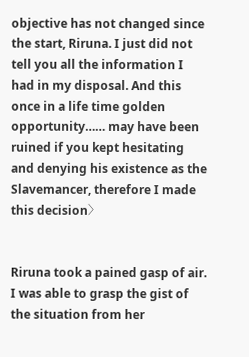objective has not changed since the start, Riruna. I just did not tell you all the information I had in my disposal. And this once in a life time golden opportunity…… may have been ruined if you kept hesitating and denying his existence as the Slavemancer, therefore I made this decision〉


Riruna took a pained gasp of air. I was able to grasp the gist of the situation from her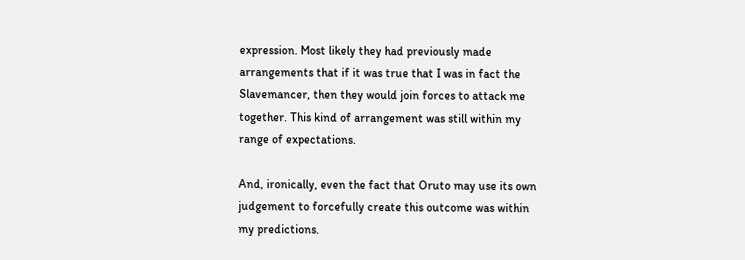expression. Most likely they had previously made arrangements that if it was true that I was in fact the Slavemancer, then they would join forces to attack me together. This kind of arrangement was still within my range of expectations.

And, ironically, even the fact that Oruto may use its own judgement to forcefully create this outcome was within my predictions.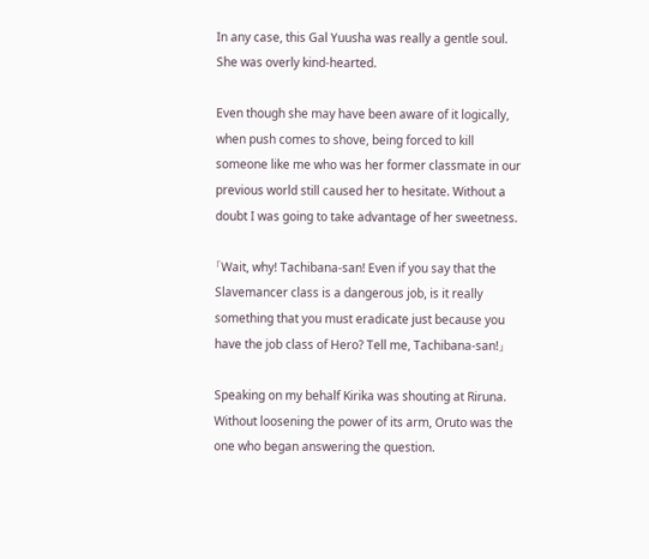In any case, this Gal Yuusha was really a gentle soul. She was overly kind-hearted.

Even though she may have been aware of it logically, when push comes to shove, being forced to kill someone like me who was her former classmate in our previous world still caused her to hesitate. Without a doubt I was going to take advantage of her sweetness.

「Wait, why! Tachibana-san! Even if you say that the Slavemancer class is a dangerous job, is it really something that you must eradicate just because you have the job class of Hero? Tell me, Tachibana-san!」

Speaking on my behalf Kirika was shouting at Riruna. Without loosening the power of its arm, Oruto was the one who began answering the question.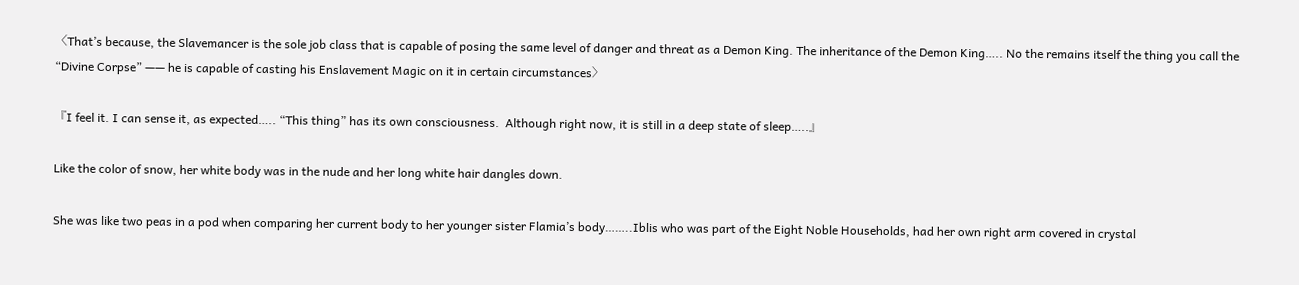〈That’s because, the Slavemancer is the sole job class that is capable of posing the same level of danger and threat as a Demon King. The inheritance of the Demon King….. No the remains itself the thing you call the “Divine Corpse” —— he is capable of casting his Enslavement Magic on it in certain circumstances〉

『I feel it. I can sense it, as expected….. “This thing” has its own consciousness.  Although right now, it is still in a deep state of sleep…..』

Like the color of snow, her white body was in the nude and her long white hair dangles down.

She was like two peas in a pod when comparing her current body to her younger sister Flamia’s body……..Iblis who was part of the Eight Noble Households, had her own right arm covered in crystal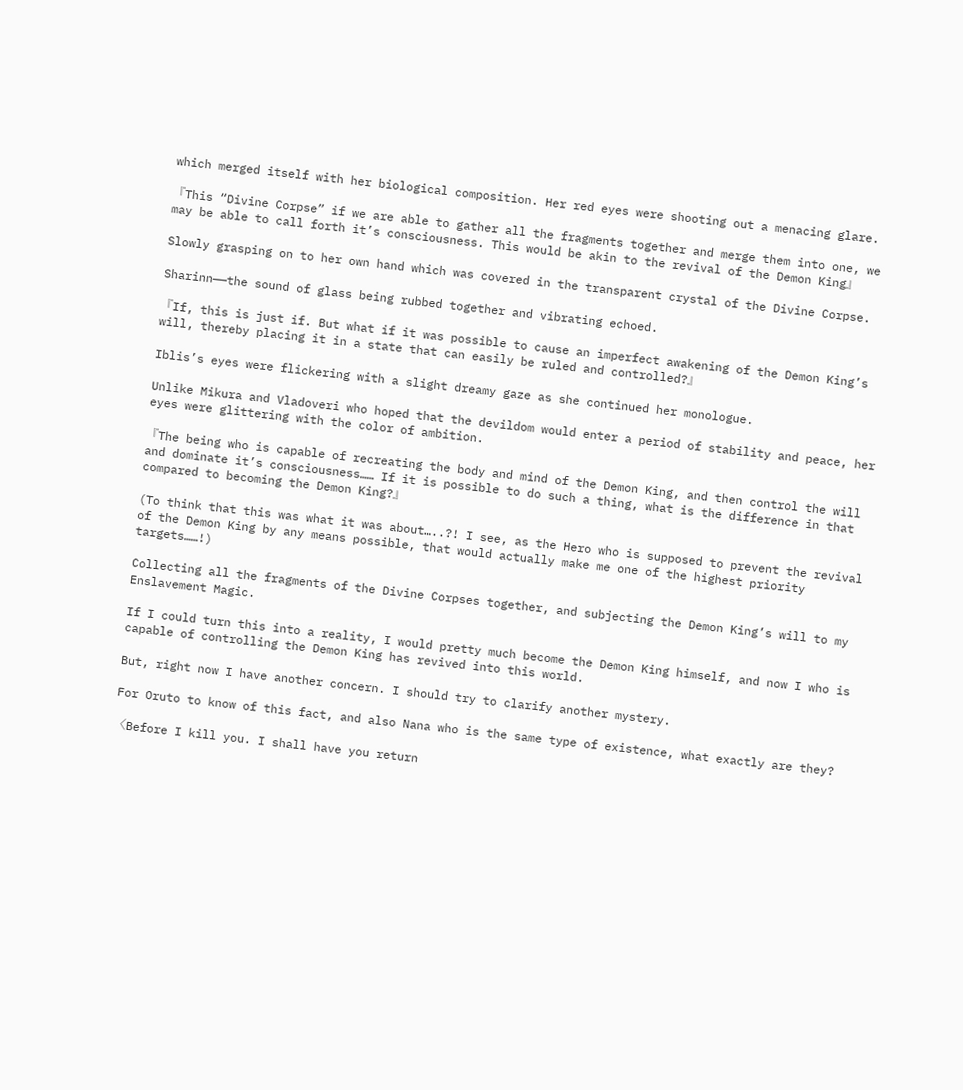which merged itself with her biological composition. Her red eyes were shooting out a menacing glare.

『This “Divine Corpse” if we are able to gather all the fragments together and merge them into one, we may be able to call forth it’s consciousness. This would be akin to the revival of the Demon King』

Slowly grasping on to her own hand which was covered in the transparent crystal of the Divine Corpse.

Sharinn——the sound of glass being rubbed together and vibrating echoed.

『If, this is just if. But what if it was possible to cause an imperfect awakening of the Demon King’s will, thereby placing it in a state that can easily be ruled and controlled?』

Iblis’s eyes were flickering with a slight dreamy gaze as she continued her monologue.

Unlike Mikura and Vladoveri who hoped that the devildom would enter a period of stability and peace, her eyes were glittering with the color of ambition.

『The being who is capable of recreating the body and mind of the Demon King, and then control the will and dominate it’s consciousness…… If it is possible to do such a thing, what is the difference in that compared to becoming the Demon King?』

(To think that this was what it was about…..?! I see, as the Hero who is supposed to prevent the revival of the Demon King by any means possible, that would actually make me one of the highest priority targets……!)

Collecting all the fragments of the Divine Corpses together, and subjecting the Demon King’s will to my Enslavement Magic.

If I could turn this into a reality, I would pretty much become the Demon King himself, and now I who is capable of controlling the Demon King has revived into this world.

But, right now I have another concern. I should try to clarify another mystery.

For Oruto to know of this fact, and also Nana who is the same type of existence, what exactly are they?

〈Before I kill you. I shall have you return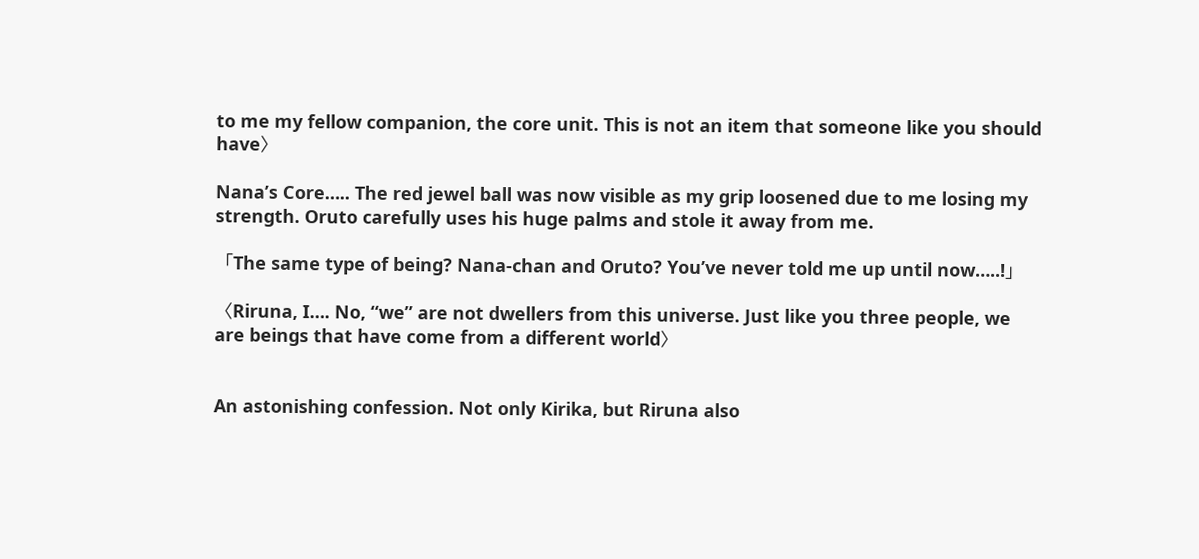to me my fellow companion, the core unit. This is not an item that someone like you should have〉

Nana’s Core….. The red jewel ball was now visible as my grip loosened due to me losing my strength. Oruto carefully uses his huge palms and stole it away from me.

「The same type of being? Nana-chan and Oruto? You’ve never told me up until now…..!」

〈Riruna, I…. No, “we” are not dwellers from this universe. Just like you three people, we are beings that have come from a different world〉


An astonishing confession. Not only Kirika, but Riruna also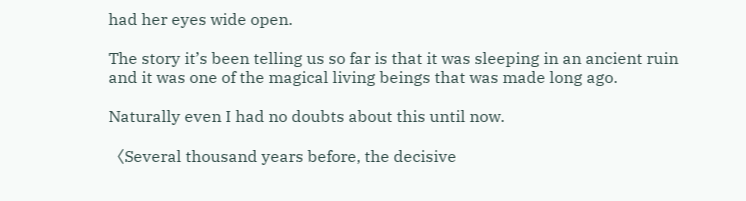had her eyes wide open.

The story it’s been telling us so far is that it was sleeping in an ancient ruin and it was one of the magical living beings that was made long ago.

Naturally even I had no doubts about this until now.

〈Several thousand years before, the decisive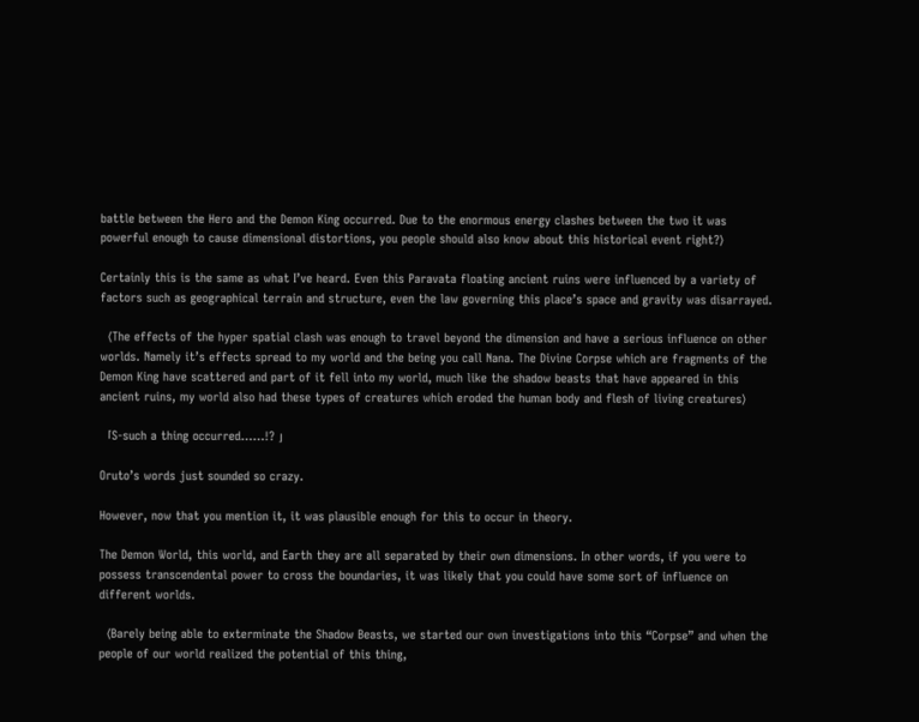battle between the Hero and the Demon King occurred. Due to the enormous energy clashes between the two it was powerful enough to cause dimensional distortions, you people should also know about this historical event right?〉

Certainly this is the same as what I’ve heard. Even this Paravata floating ancient ruins were influenced by a variety of factors such as geographical terrain and structure, even the law governing this place’s space and gravity was disarrayed.

〈The effects of the hyper spatial clash was enough to travel beyond the dimension and have a serious influence on other worlds. Namely it’s effects spread to my world and the being you call Nana. The Divine Corpse which are fragments of the Demon King have scattered and part of it fell into my world, much like the shadow beasts that have appeared in this ancient ruins, my world also had these types of creatures which eroded the human body and flesh of living creatures〉

「S-such a thing occurred……!? 」

Oruto’s words just sounded so crazy.

However, now that you mention it, it was plausible enough for this to occur in theory.

The Demon World, this world, and Earth they are all separated by their own dimensions. In other words, if you were to possess transcendental power to cross the boundaries, it was likely that you could have some sort of influence on different worlds.

〈Barely being able to exterminate the Shadow Beasts, we started our own investigations into this “Corpse” and when the people of our world realized the potential of this thing,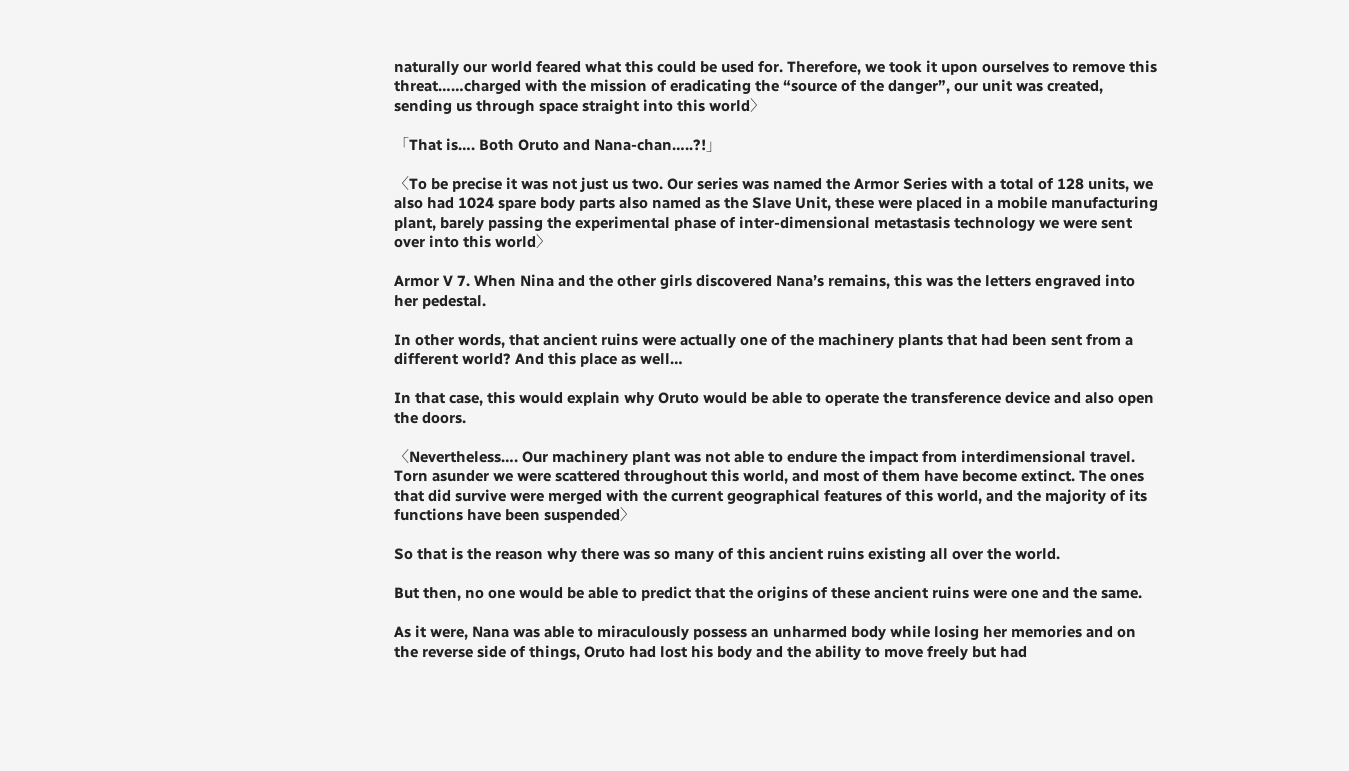naturally our world feared what this could be used for. Therefore, we took it upon ourselves to remove this threat……charged with the mission of eradicating the “source of the danger”, our unit was created, sending us through space straight into this world〉

「That is…. Both Oruto and Nana-chan…..?!」

〈To be precise it was not just us two. Our series was named the Armor Series with a total of 128 units, we also had 1024 spare body parts also named as the Slave Unit, these were placed in a mobile manufacturing plant, barely passing the experimental phase of inter-dimensional metastasis technology we were sent over into this world〉

Armor V 7. When Nina and the other girls discovered Nana’s remains, this was the letters engraved into her pedestal.

In other words, that ancient ruins were actually one of the machinery plants that had been sent from a different world? And this place as well…

In that case, this would explain why Oruto would be able to operate the transference device and also open the doors.

〈Nevertheless…. Our machinery plant was not able to endure the impact from interdimensional travel. Torn asunder we were scattered throughout this world, and most of them have become extinct. The ones that did survive were merged with the current geographical features of this world, and the majority of its functions have been suspended〉

So that is the reason why there was so many of this ancient ruins existing all over the world.

But then, no one would be able to predict that the origins of these ancient ruins were one and the same.

As it were, Nana was able to miraculously possess an unharmed body while losing her memories and on the reverse side of things, Oruto had lost his body and the ability to move freely but had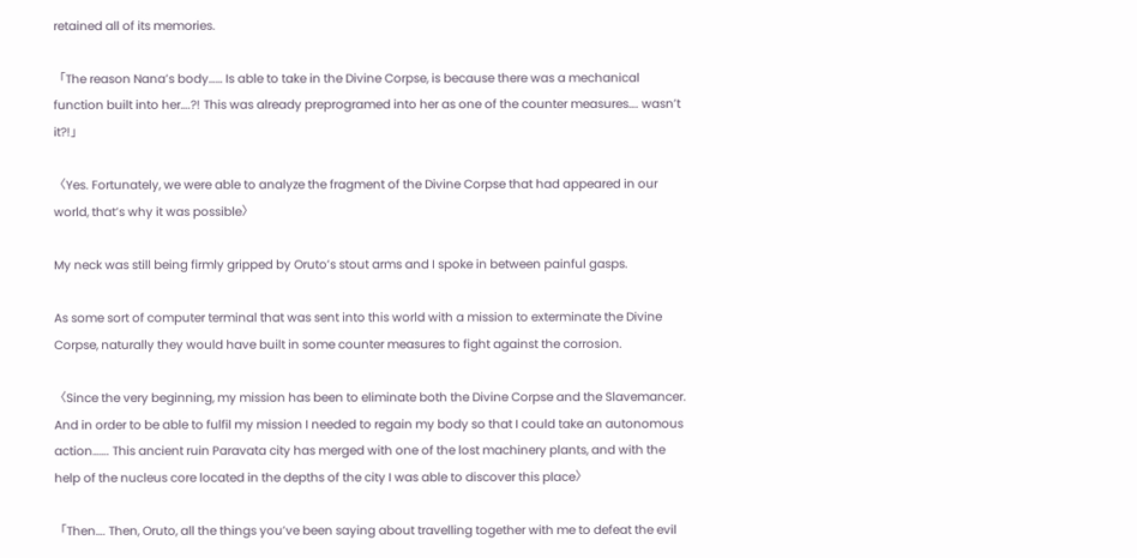retained all of its memories.

「The reason Nana’s body…… Is able to take in the Divine Corpse, is because there was a mechanical function built into her….?! This was already preprogramed into her as one of the counter measures…. wasn’t it?!」

〈Yes. Fortunately, we were able to analyze the fragment of the Divine Corpse that had appeared in our world, that’s why it was possible〉

My neck was still being firmly gripped by Oruto’s stout arms and I spoke in between painful gasps.

As some sort of computer terminal that was sent into this world with a mission to exterminate the Divine Corpse, naturally they would have built in some counter measures to fight against the corrosion.

〈Since the very beginning, my mission has been to eliminate both the Divine Corpse and the Slavemancer. And in order to be able to fulfil my mission I needed to regain my body so that I could take an autonomous action……. This ancient ruin Paravata city has merged with one of the lost machinery plants, and with the help of the nucleus core located in the depths of the city I was able to discover this place〉

「Then…. Then, Oruto, all the things you’ve been saying about travelling together with me to defeat the evil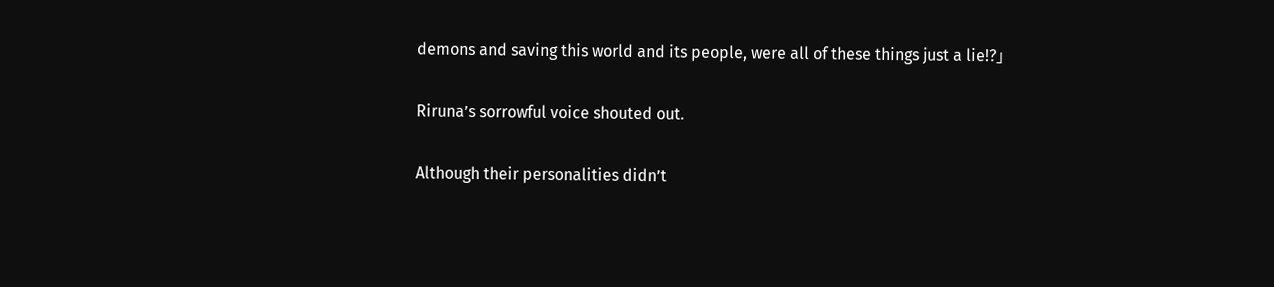demons and saving this world and its people, were all of these things just a lie!?」

Riruna’s sorrowful voice shouted out.

Although their personalities didn’t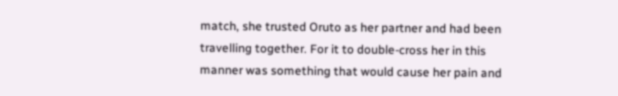match, she trusted Oruto as her partner and had been travelling together. For it to double-cross her in this manner was something that would cause her pain and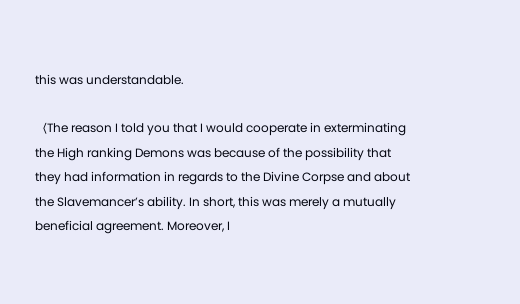this was understandable.

〈The reason I told you that I would cooperate in exterminating the High ranking Demons was because of the possibility that they had information in regards to the Divine Corpse and about the Slavemancer’s ability. In short, this was merely a mutually beneficial agreement. Moreover, I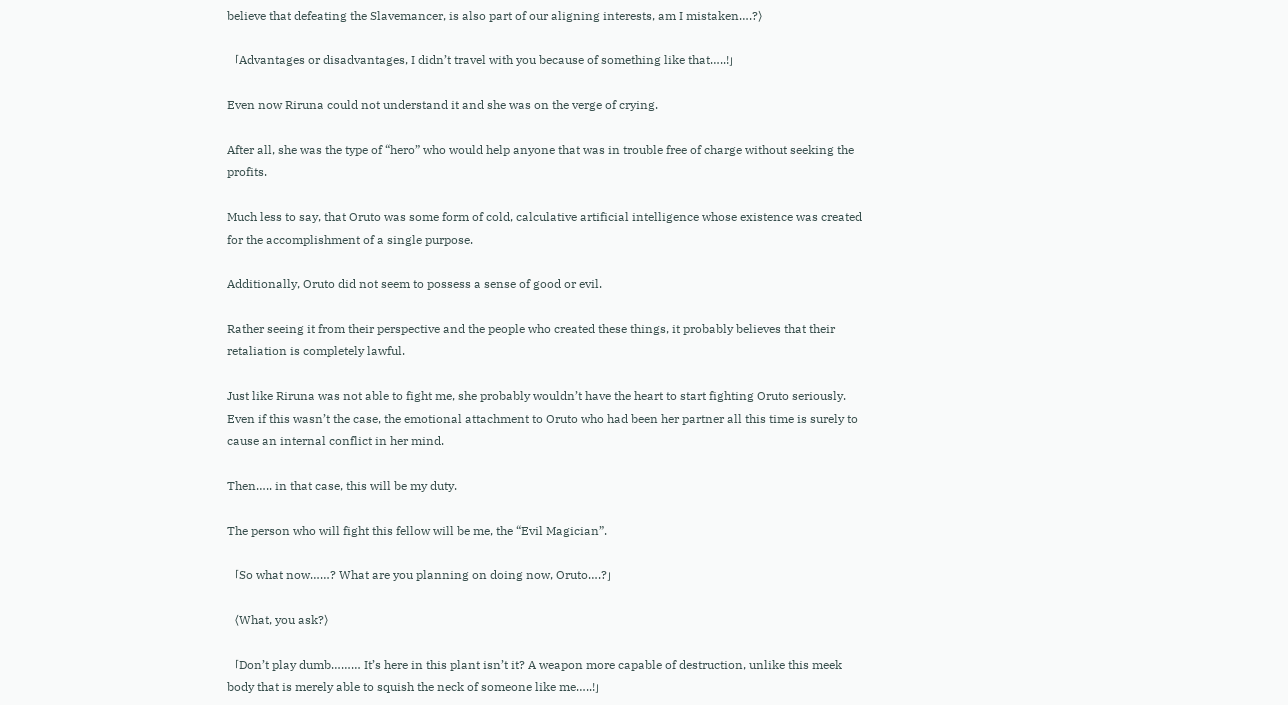believe that defeating the Slavemancer, is also part of our aligning interests, am I mistaken….?〉

「Advantages or disadvantages, I didn’t travel with you because of something like that…..!」

Even now Riruna could not understand it and she was on the verge of crying.

After all, she was the type of “hero” who would help anyone that was in trouble free of charge without seeking the profits.

Much less to say, that Oruto was some form of cold, calculative artificial intelligence whose existence was created for the accomplishment of a single purpose.

Additionally, Oruto did not seem to possess a sense of good or evil.

Rather seeing it from their perspective and the people who created these things, it probably believes that their retaliation is completely lawful.

Just like Riruna was not able to fight me, she probably wouldn’t have the heart to start fighting Oruto seriously. Even if this wasn’t the case, the emotional attachment to Oruto who had been her partner all this time is surely to cause an internal conflict in her mind.

Then….. in that case, this will be my duty.

The person who will fight this fellow will be me, the “Evil Magician”.

「So what now……? What are you planning on doing now, Oruto….?」

〈What, you ask?〉

「Don’t play dumb……… It’s here in this plant isn’t it? A weapon more capable of destruction, unlike this meek body that is merely able to squish the neck of someone like me…..!」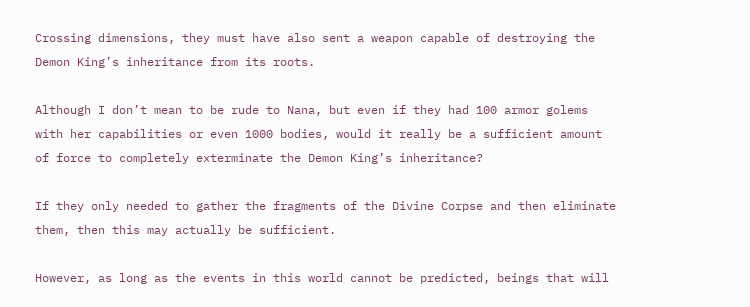Crossing dimensions, they must have also sent a weapon capable of destroying the Demon King’s inheritance from its roots.

Although I don’t mean to be rude to Nana, but even if they had 100 armor golems with her capabilities or even 1000 bodies, would it really be a sufficient amount of force to completely exterminate the Demon King’s inheritance?

If they only needed to gather the fragments of the Divine Corpse and then eliminate them, then this may actually be sufficient.

However, as long as the events in this world cannot be predicted, beings that will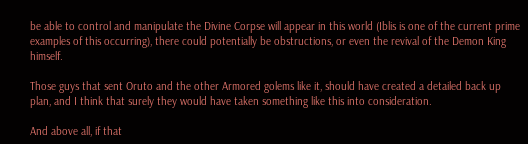be able to control and manipulate the Divine Corpse will appear in this world (Iblis is one of the current prime examples of this occurring), there could potentially be obstructions, or even the revival of the Demon King himself.

Those guys that sent Oruto and the other Armored golems like it, should have created a detailed back up plan, and I think that surely they would have taken something like this into consideration.

And above all, if that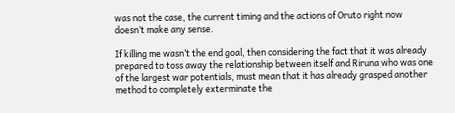was not the case, the current timing and the actions of Oruto right now doesn’t make any sense.

If killing me wasn’t the end goal, then considering the fact that it was already prepared to toss away the relationship between itself and Riruna who was one of the largest war potentials, must mean that it has already grasped another method to completely exterminate the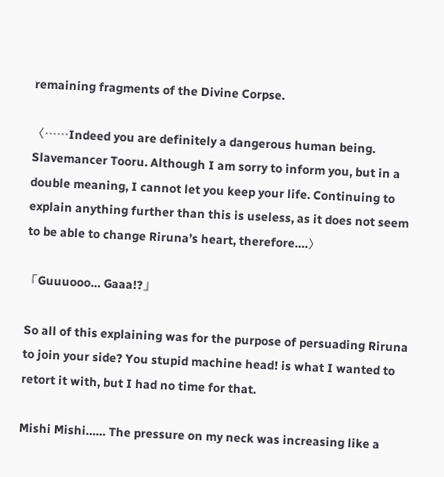remaining fragments of the Divine Corpse.

〈……Indeed you are definitely a dangerous human being. Slavemancer Tooru. Although I am sorry to inform you, but in a double meaning, I cannot let you keep your life. Continuing to explain anything further than this is useless, as it does not seem to be able to change Riruna’s heart, therefore….〉

「Guuuooo… Gaaa!?」

So all of this explaining was for the purpose of persuading Riruna to join your side? You stupid machine head! is what I wanted to retort it with, but I had no time for that.

Mishi Mishi…… The pressure on my neck was increasing like a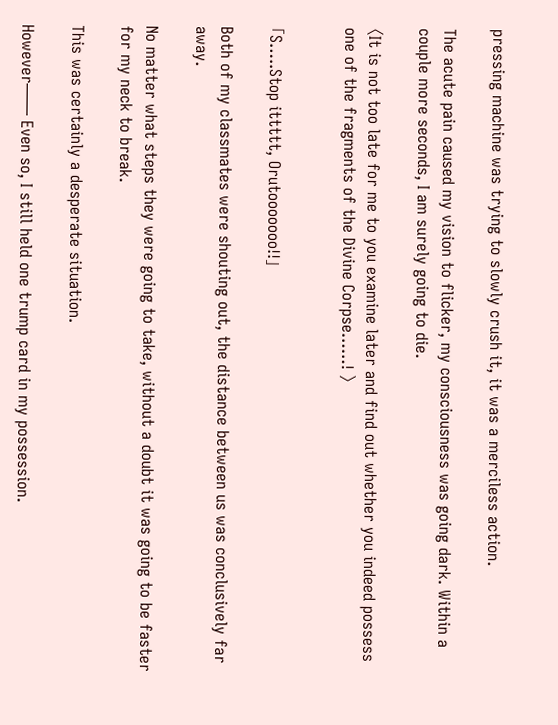pressing machine was trying to slowly crush it, it was a merciless action.

The acute pain caused my vision to flicker, my consciousness was going dark. Within a couple more seconds, I am surely going to die.

〈It is not too late for me to you examine later and find out whether you indeed possess one of the fragments of the Divine Corpse……! 〉


「S…..Stop ittttt, Orutooooooo!!」

Both of my classmates were shouting out, the distance between us was conclusively far away.

No matter what steps they were going to take, without a doubt it was going to be faster for my neck to break.

This was certainly a desperate situation.

However—— Even so, I still held one trump card in my possession.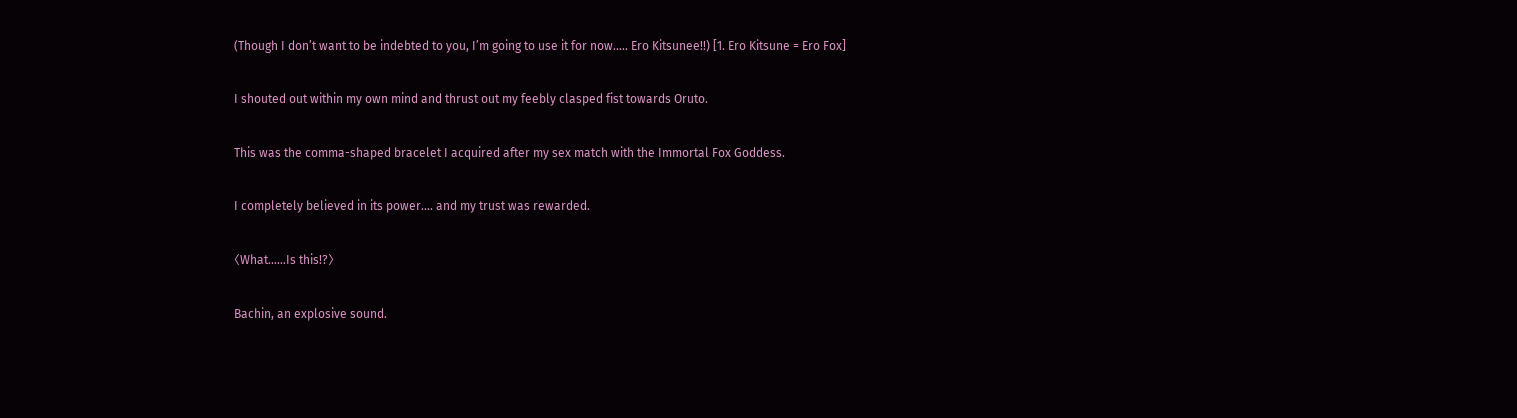(Though I don’t want to be indebted to you, I’m going to use it for now….. Ero Kitsunee!!) [1. Ero Kitsune = Ero Fox]

I shouted out within my own mind and thrust out my feebly clasped fist towards Oruto.

This was the comma-shaped bracelet I acquired after my sex match with the Immortal Fox Goddess.

I completely believed in its power…. and my trust was rewarded.

〈What……Is this!?〉

Bachin, an explosive sound.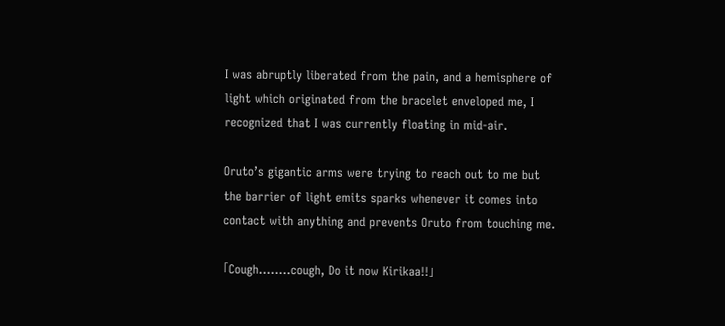I was abruptly liberated from the pain, and a hemisphere of light which originated from the bracelet enveloped me, I recognized that I was currently floating in mid-air.

Oruto’s gigantic arms were trying to reach out to me but the barrier of light emits sparks whenever it comes into contact with anything and prevents Oruto from touching me.

「Cough……..cough, Do it now Kirikaa!!」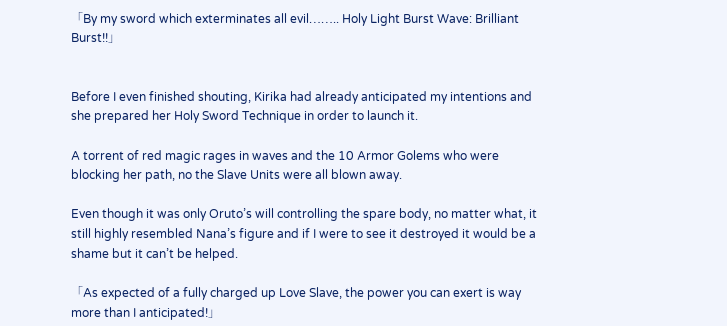「By my sword which exterminates all evil…….. Holy Light Burst Wave: Brilliant Burst!!」


Before I even finished shouting, Kirika had already anticipated my intentions and she prepared her Holy Sword Technique in order to launch it.

A torrent of red magic rages in waves and the 10 Armor Golems who were blocking her path, no the Slave Units were all blown away.

Even though it was only Oruto’s will controlling the spare body, no matter what, it still highly resembled Nana’s figure and if I were to see it destroyed it would be a shame but it can’t be helped.

「As expected of a fully charged up Love Slave, the power you can exert is way more than I anticipated!」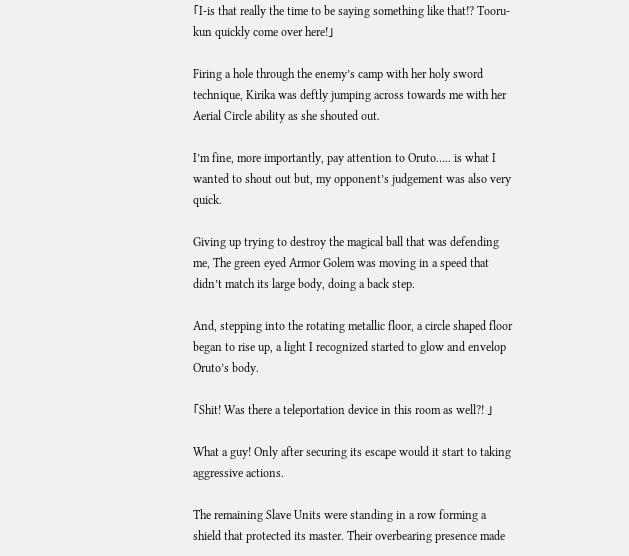「I-is that really the time to be saying something like that!? Tooru-kun quickly come over here!」

Firing a hole through the enemy’s camp with her holy sword technique, Kirika was deftly jumping across towards me with her Aerial Circle ability as she shouted out.

I’m fine, more importantly, pay attention to Oruto….. is what I wanted to shout out but, my opponent’s judgement was also very quick.

Giving up trying to destroy the magical ball that was defending me, The green eyed Armor Golem was moving in a speed that didn’t match its large body, doing a back step.

And, stepping into the rotating metallic floor, a circle shaped floor began to rise up, a light I recognized started to glow and envelop Oruto’s body.

「Shit! Was there a teleportation device in this room as well?! 」

What a guy! Only after securing its escape would it start to taking aggressive actions.

The remaining Slave Units were standing in a row forming a shield that protected its master. Their overbearing presence made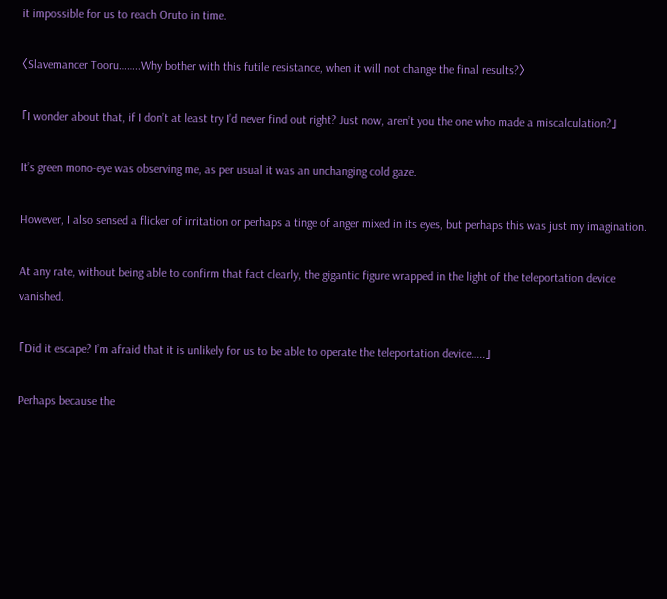it impossible for us to reach Oruto in time.

〈Slavemancer Tooru……..Why bother with this futile resistance, when it will not change the final results?〉

「I wonder about that, if I don’t at least try I’d never find out right? Just now, aren’t you the one who made a miscalculation?」

It’s green mono-eye was observing me, as per usual it was an unchanging cold gaze.

However, I also sensed a flicker of irritation or perhaps a tinge of anger mixed in its eyes, but perhaps this was just my imagination.

At any rate, without being able to confirm that fact clearly, the gigantic figure wrapped in the light of the teleportation device vanished.

「Did it escape? I’m afraid that it is unlikely for us to be able to operate the teleportation device…..」

Perhaps because the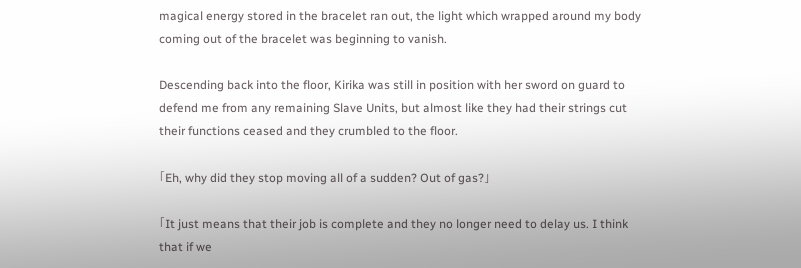magical energy stored in the bracelet ran out, the light which wrapped around my body coming out of the bracelet was beginning to vanish.

Descending back into the floor, Kirika was still in position with her sword on guard to defend me from any remaining Slave Units, but almost like they had their strings cut their functions ceased and they crumbled to the floor.

「Eh, why did they stop moving all of a sudden? Out of gas?」

「It just means that their job is complete and they no longer need to delay us. I think that if we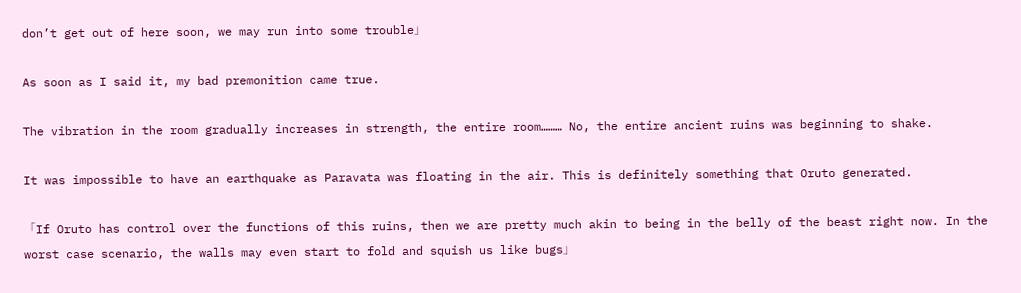don’t get out of here soon, we may run into some trouble」

As soon as I said it, my bad premonition came true.

The vibration in the room gradually increases in strength, the entire room……… No, the entire ancient ruins was beginning to shake.

It was impossible to have an earthquake as Paravata was floating in the air. This is definitely something that Oruto generated.

「If Oruto has control over the functions of this ruins, then we are pretty much akin to being in the belly of the beast right now. In the worst case scenario, the walls may even start to fold and squish us like bugs」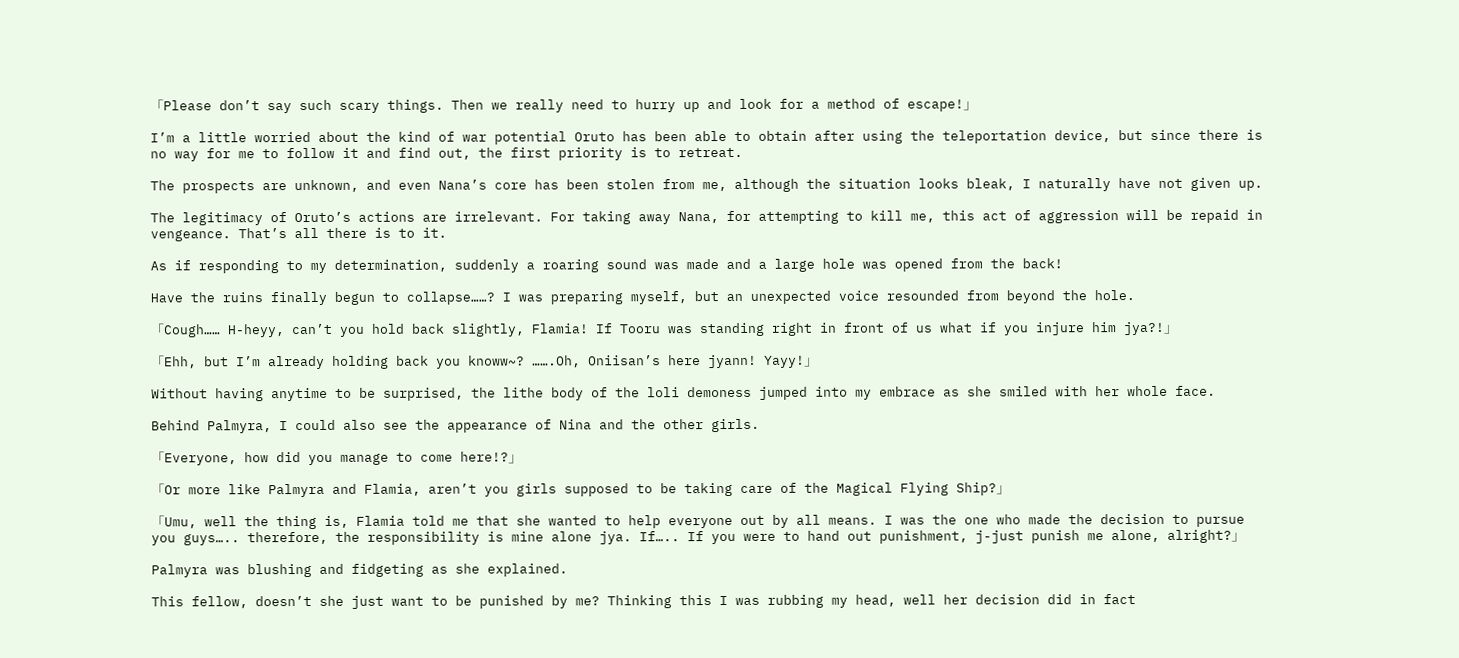「Please don’t say such scary things. Then we really need to hurry up and look for a method of escape!」

I’m a little worried about the kind of war potential Oruto has been able to obtain after using the teleportation device, but since there is no way for me to follow it and find out, the first priority is to retreat.

The prospects are unknown, and even Nana’s core has been stolen from me, although the situation looks bleak, I naturally have not given up.

The legitimacy of Oruto’s actions are irrelevant. For taking away Nana, for attempting to kill me, this act of aggression will be repaid in vengeance. That’s all there is to it.

As if responding to my determination, suddenly a roaring sound was made and a large hole was opened from the back!

Have the ruins finally begun to collapse……? I was preparing myself, but an unexpected voice resounded from beyond the hole.

「Cough…… H-heyy, can’t you hold back slightly, Flamia! If Tooru was standing right in front of us what if you injure him jya?!」

「Ehh, but I’m already holding back you knoww~? …….Oh, Oniisan’s here jyann! Yayy!」

Without having anytime to be surprised, the lithe body of the loli demoness jumped into my embrace as she smiled with her whole face.

Behind Palmyra, I could also see the appearance of Nina and the other girls.

「Everyone, how did you manage to come here!?」

「Or more like Palmyra and Flamia, aren’t you girls supposed to be taking care of the Magical Flying Ship?」

「Umu, well the thing is, Flamia told me that she wanted to help everyone out by all means. I was the one who made the decision to pursue you guys….. therefore, the responsibility is mine alone jya. If….. If you were to hand out punishment, j-just punish me alone, alright?」

Palmyra was blushing and fidgeting as she explained.

This fellow, doesn’t she just want to be punished by me? Thinking this I was rubbing my head, well her decision did in fact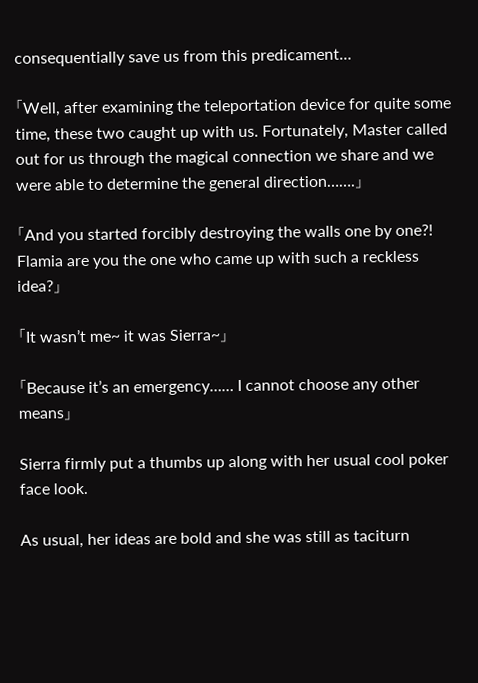consequentially save us from this predicament…

「Well, after examining the teleportation device for quite some time, these two caught up with us. Fortunately, Master called out for us through the magical connection we share and we were able to determine the general direction…….」

「And you started forcibly destroying the walls one by one?! Flamia are you the one who came up with such a reckless idea?」

「It wasn’t me~ it was Sierra~」

「Because it’s an emergency…… I cannot choose any other means」

Sierra firmly put a thumbs up along with her usual cool poker face look.

As usual, her ideas are bold and she was still as taciturn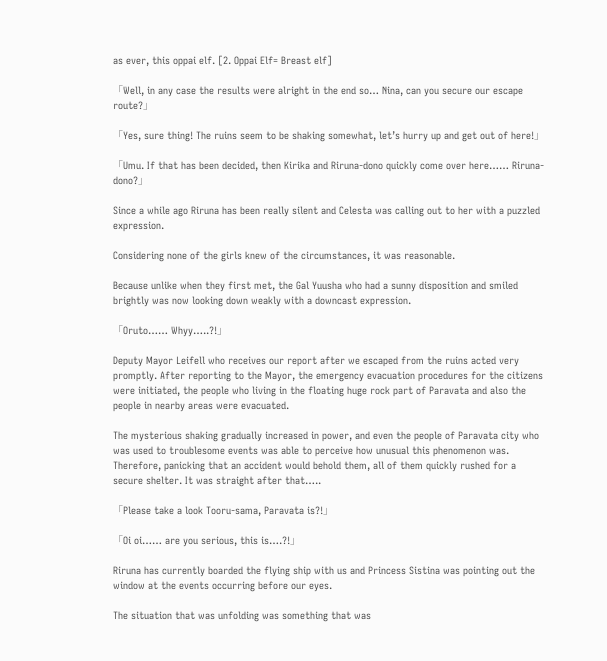as ever, this oppai elf. [2. Oppai Elf= Breast elf]

「Well, in any case the results were alright in the end so… Nina, can you secure our escape route?」

「Yes, sure thing! The ruins seem to be shaking somewhat, let’s hurry up and get out of here!」

「Umu. If that has been decided, then Kirika and Riruna-dono quickly come over here…… Riruna-dono?」

Since a while ago Riruna has been really silent and Celesta was calling out to her with a puzzled expression.

Considering none of the girls knew of the circumstances, it was reasonable.

Because unlike when they first met, the Gal Yuusha who had a sunny disposition and smiled brightly was now looking down weakly with a downcast expression.

「Oruto…… Whyy…..?!」

Deputy Mayor Leifell who receives our report after we escaped from the ruins acted very promptly. After reporting to the Mayor, the emergency evacuation procedures for the citizens were initiated, the people who living in the floating huge rock part of Paravata and also the people in nearby areas were evacuated.

The mysterious shaking gradually increased in power, and even the people of Paravata city who was used to troublesome events was able to perceive how unusual this phenomenon was. Therefore, panicking that an accident would behold them, all of them quickly rushed for a secure shelter. It was straight after that…..

「Please take a look Tooru-sama, Paravata is?!」

「Oi oi…… are you serious, this is….?!」

Riruna has currently boarded the flying ship with us and Princess Sistina was pointing out the window at the events occurring before our eyes.

The situation that was unfolding was something that was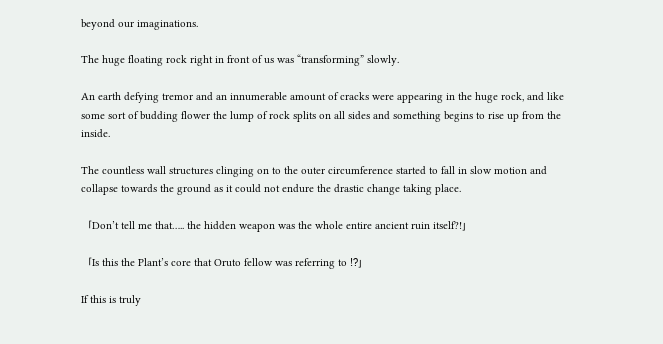beyond our imaginations.

The huge floating rock right in front of us was “transforming” slowly.

An earth defying tremor and an innumerable amount of cracks were appearing in the huge rock, and like some sort of budding flower the lump of rock splits on all sides and something begins to rise up from the inside.

The countless wall structures clinging on to the outer circumference started to fall in slow motion and collapse towards the ground as it could not endure the drastic change taking place.

「Don’t tell me that….. the hidden weapon was the whole entire ancient ruin itself?!」

「Is this the Plant’s core that Oruto fellow was referring to !?」

If this is truly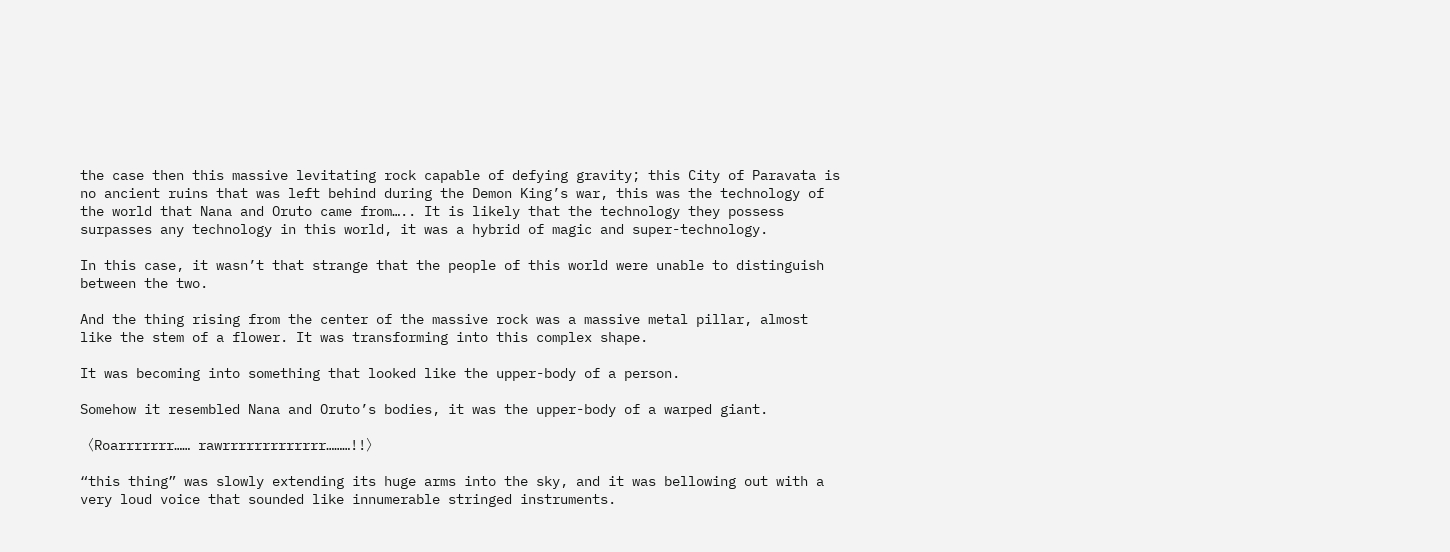the case then this massive levitating rock capable of defying gravity; this City of Paravata is no ancient ruins that was left behind during the Demon King’s war, this was the technology of the world that Nana and Oruto came from….. It is likely that the technology they possess surpasses any technology in this world, it was a hybrid of magic and super-technology.

In this case, it wasn’t that strange that the people of this world were unable to distinguish between the two.

And the thing rising from the center of the massive rock was a massive metal pillar, almost like the stem of a flower. It was transforming into this complex shape.

It was becoming into something that looked like the upper-body of a person.

Somehow it resembled Nana and Oruto’s bodies, it was the upper-body of a warped giant.

〈Roarrrrrrr…… rawrrrrrrrrrrrrr………!!〉

“this thing” was slowly extending its huge arms into the sky, and it was bellowing out with a very loud voice that sounded like innumerable stringed instruments.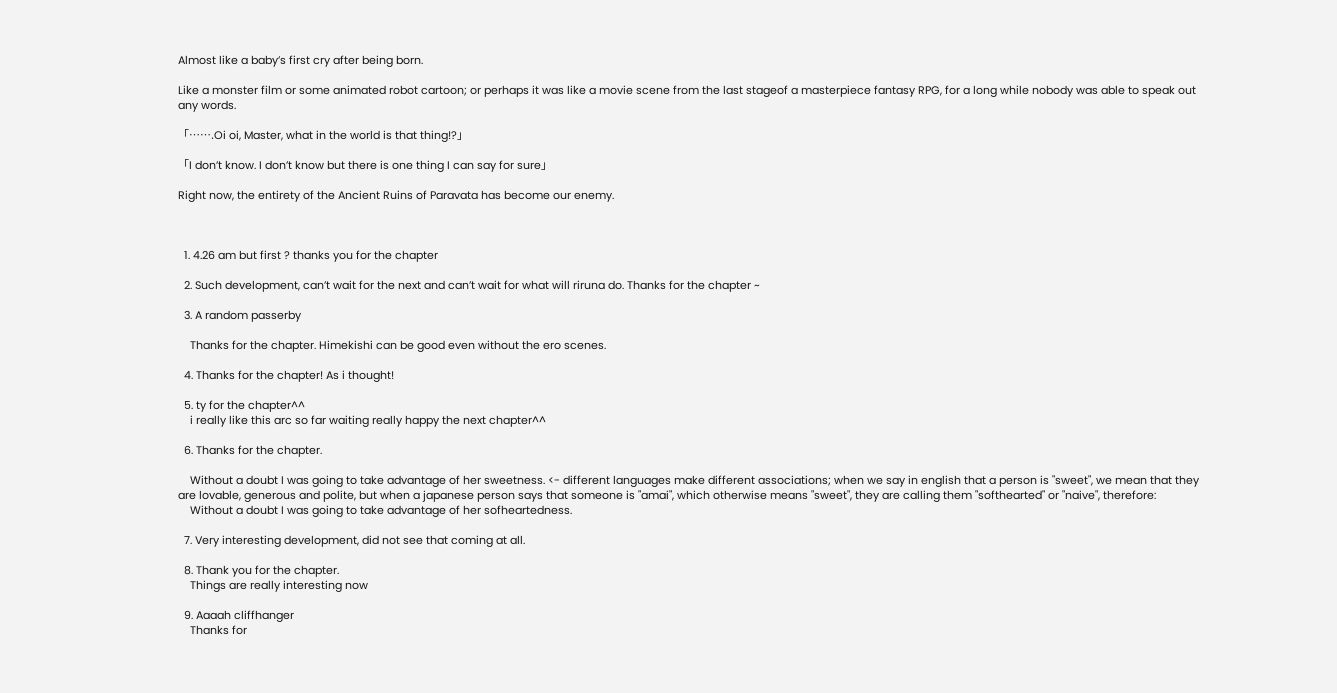Almost like a baby’s first cry after being born.

Like a monster film or some animated robot cartoon; or perhaps it was like a movie scene from the last stageof a masterpiece fantasy RPG, for a long while nobody was able to speak out any words.

「…….Oi oi, Master, what in the world is that thing!?」

「I don’t know. I don’t know but there is one thing I can say for sure」

Right now, the entirety of the Ancient Ruins of Paravata has become our enemy.



  1. 4.26 am but first ? thanks you for the chapter

  2. Such development, can’t wait for the next and can’t wait for what will riruna do. Thanks for the chapter ~

  3. A random passerby

    Thanks for the chapter. Himekishi can be good even without the ero scenes.

  4. Thanks for the chapter! As i thought!

  5. ty for the chapter^^
    i really like this arc so far waiting really happy the next chapter^^

  6. Thanks for the chapter.

    Without a doubt I was going to take advantage of her sweetness. <- different languages make different associations; when we say in english that a person is "sweet", we mean that they are lovable, generous and polite, but when a japanese person says that someone is "amai", which otherwise means "sweet", they are calling them "softhearted" or "naive", therefore:
    Without a doubt I was going to take advantage of her sofheartedness.

  7. Very interesting development, did not see that coming at all.

  8. Thank you for the chapter.
    Things are really interesting now

  9. Aaaah cliffhanger
    Thanks for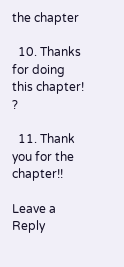the chapter

  10. Thanks for doing this chapter! ?

  11. Thank you for the chapter!!

Leave a Reply